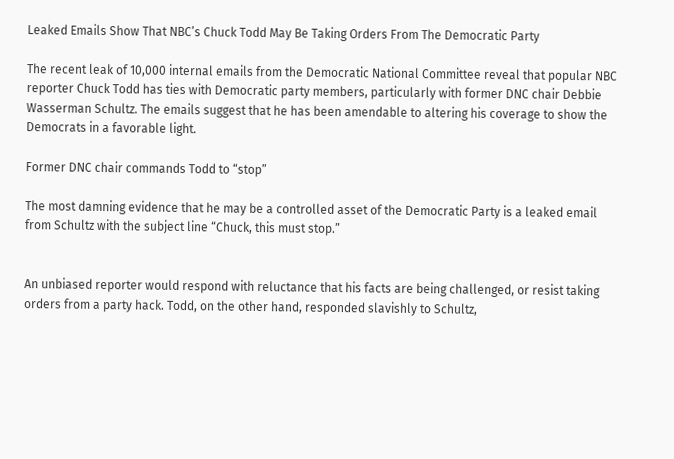Leaked Emails Show That NBC’s Chuck Todd May Be Taking Orders From The Democratic Party

The recent leak of 10,000 internal emails from the Democratic National Committee reveal that popular NBC reporter Chuck Todd has ties with Democratic party members, particularly with former DNC chair Debbie Wasserman Schultz. The emails suggest that he has been amendable to altering his coverage to show the Democrats in a favorable light.

Former DNC chair commands Todd to “stop”

The most damning evidence that he may be a controlled asset of the Democratic Party is a leaked email from Schultz with the subject line “Chuck, this must stop.”


An unbiased reporter would respond with reluctance that his facts are being challenged, or resist taking orders from a party hack. Todd, on the other hand, responded slavishly to Schultz,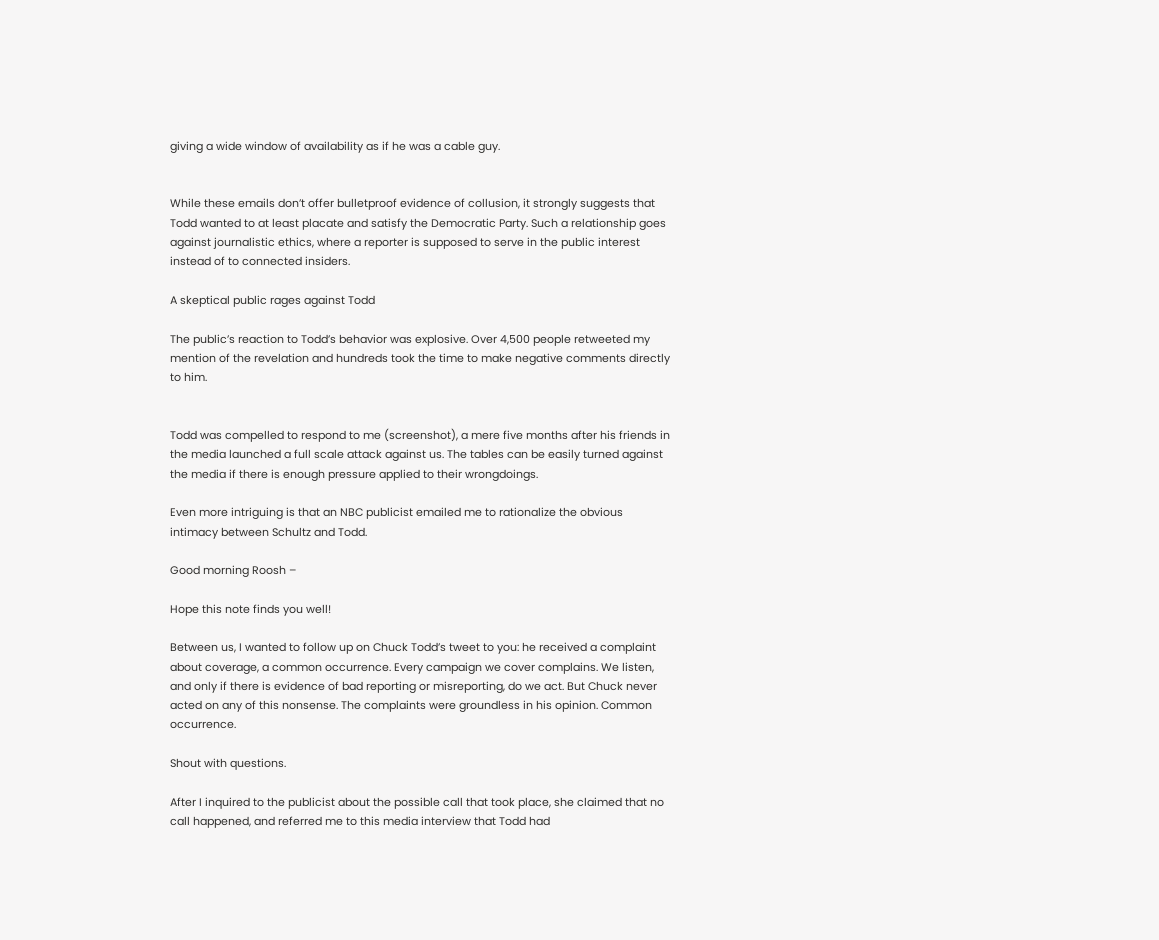giving a wide window of availability as if he was a cable guy.


While these emails don’t offer bulletproof evidence of collusion, it strongly suggests that Todd wanted to at least placate and satisfy the Democratic Party. Such a relationship goes against journalistic ethics, where a reporter is supposed to serve in the public interest instead of to connected insiders.

A skeptical public rages against Todd

The public’s reaction to Todd’s behavior was explosive. Over 4,500 people retweeted my mention of the revelation and hundreds took the time to make negative comments directly to him.


Todd was compelled to respond to me (screenshot), a mere five months after his friends in the media launched a full scale attack against us. The tables can be easily turned against the media if there is enough pressure applied to their wrongdoings.

Even more intriguing is that an NBC publicist emailed me to rationalize the obvious intimacy between Schultz and Todd.

Good morning Roosh –

Hope this note finds you well!

Between us, I wanted to follow up on Chuck Todd’s tweet to you: he received a complaint about coverage, a common occurrence. Every campaign we cover complains. We listen, and only if there is evidence of bad reporting or misreporting, do we act. But Chuck never acted on any of this nonsense. The complaints were groundless in his opinion. Common occurrence.

Shout with questions.

After I inquired to the publicist about the possible call that took place, she claimed that no call happened, and referred me to this media interview that Todd had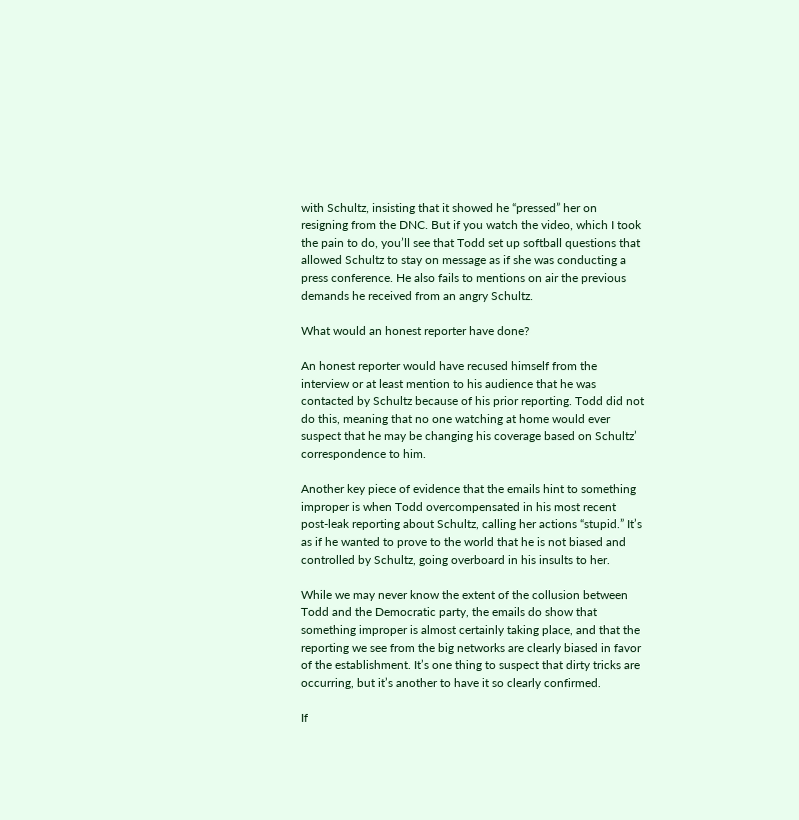with Schultz, insisting that it showed he “pressed” her on resigning from the DNC. But if you watch the video, which I took the pain to do, you’ll see that Todd set up softball questions that allowed Schultz to stay on message as if she was conducting a press conference. He also fails to mentions on air the previous demands he received from an angry Schultz.

What would an honest reporter have done?

An honest reporter would have recused himself from the interview or at least mention to his audience that he was contacted by Schultz because of his prior reporting. Todd did not do this, meaning that no one watching at home would ever suspect that he may be changing his coverage based on Schultz’ correspondence to him.

Another key piece of evidence that the emails hint to something improper is when Todd overcompensated in his most recent post-leak reporting about Schultz, calling her actions “stupid.” It’s as if he wanted to prove to the world that he is not biased and controlled by Schultz, going overboard in his insults to her.

While we may never know the extent of the collusion between Todd and the Democratic party, the emails do show that something improper is almost certainly taking place, and that the reporting we see from the big networks are clearly biased in favor of the establishment. It’s one thing to suspect that dirty tricks are occurring, but it’s another to have it so clearly confirmed.

If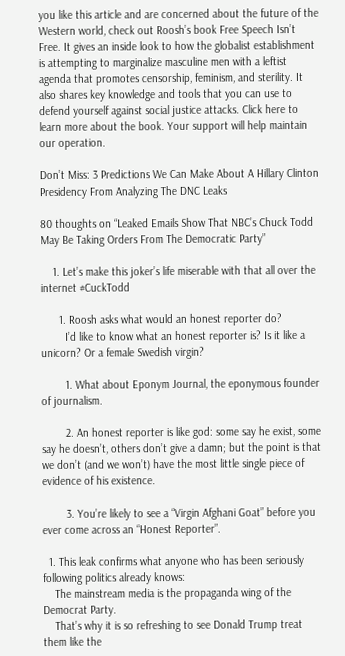you like this article and are concerned about the future of the Western world, check out Roosh’s book Free Speech Isn’t Free. It gives an inside look to how the globalist establishment is attempting to marginalize masculine men with a leftist agenda that promotes censorship, feminism, and sterility. It also shares key knowledge and tools that you can use to defend yourself against social justice attacks. Click here to learn more about the book. Your support will help maintain our operation.

Don’t Miss: 3 Predictions We Can Make About A Hillary Clinton Presidency From Analyzing The DNC Leaks

80 thoughts on “Leaked Emails Show That NBC’s Chuck Todd May Be Taking Orders From The Democratic Party”

    1. Let’s make this joker’s life miserable with that all over the internet #CuckTodd

      1. Roosh asks what would an honest reporter do?
        I’d like to know what an honest reporter is? Is it like a unicorn? Or a female Swedish virgin?

        1. What about Eponym Journal, the eponymous founder of journalism.

        2. An honest reporter is like god: some say he exist, some say he doesn’t, others don’t give a damn; but the point is that we don’t (and we won’t) have the most little single piece of evidence of his existence.

        3. You’re likely to see a “Virgin Afghani Goat” before you ever come across an “Honest Reporter”.

  1. This leak confirms what anyone who has been seriously following politics already knows:
    The mainstream media is the propaganda wing of the Democrat Party.
    That’s why it is so refreshing to see Donald Trump treat them like the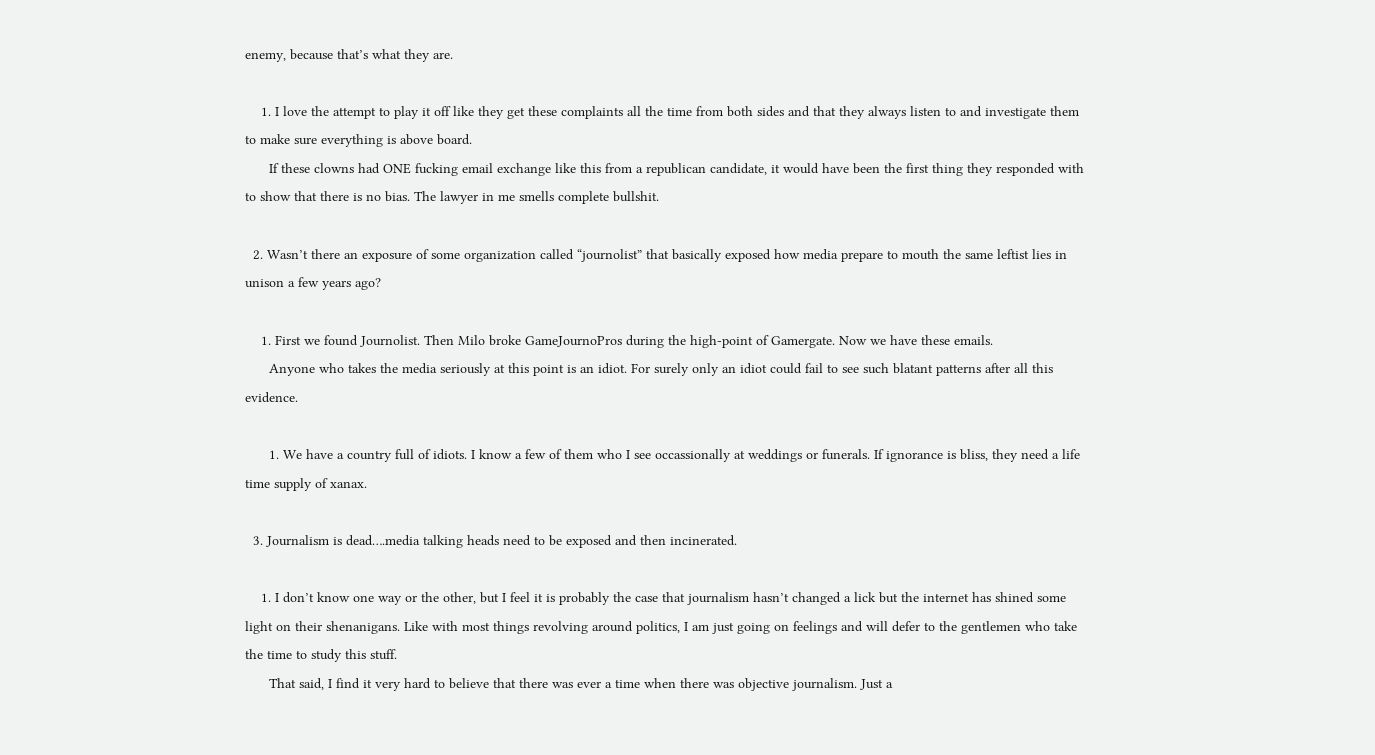enemy, because that’s what they are.

    1. I love the attempt to play it off like they get these complaints all the time from both sides and that they always listen to and investigate them to make sure everything is above board.
      If these clowns had ONE fucking email exchange like this from a republican candidate, it would have been the first thing they responded with to show that there is no bias. The lawyer in me smells complete bullshit.

  2. Wasn’t there an exposure of some organization called “journolist” that basically exposed how media prepare to mouth the same leftist lies in unison a few years ago?

    1. First we found Journolist. Then Milo broke GameJournoPros during the high-point of Gamergate. Now we have these emails.
      Anyone who takes the media seriously at this point is an idiot. For surely only an idiot could fail to see such blatant patterns after all this evidence.

      1. We have a country full of idiots. I know a few of them who I see occassionally at weddings or funerals. If ignorance is bliss, they need a life time supply of xanax.

  3. Journalism is dead….media talking heads need to be exposed and then incinerated.

    1. I don’t know one way or the other, but I feel it is probably the case that journalism hasn’t changed a lick but the internet has shined some light on their shenanigans. Like with most things revolving around politics, I am just going on feelings and will defer to the gentlemen who take the time to study this stuff.
      That said, I find it very hard to believe that there was ever a time when there was objective journalism. Just a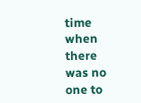time when there was no one to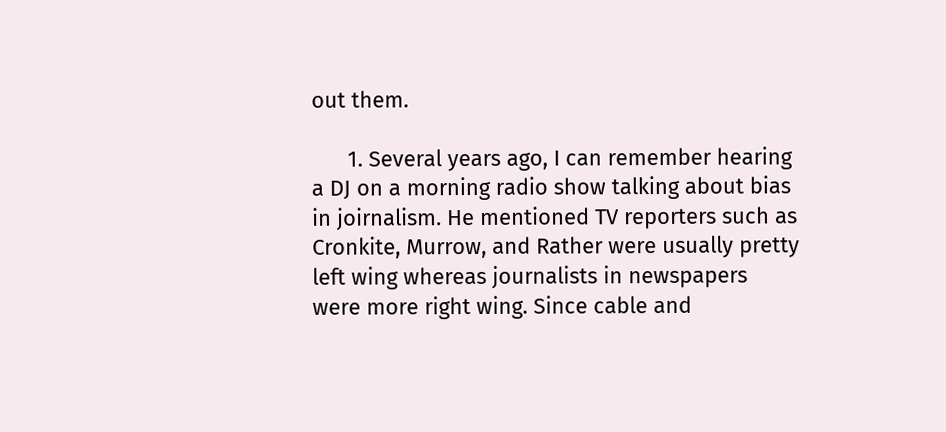out them.

      1. Several years ago, I can remember hearing a DJ on a morning radio show talking about bias in joirnalism. He mentioned TV reporters such as Cronkite, Murrow, and Rather were usually pretty left wing whereas journalists in newspapers were more right wing. Since cable and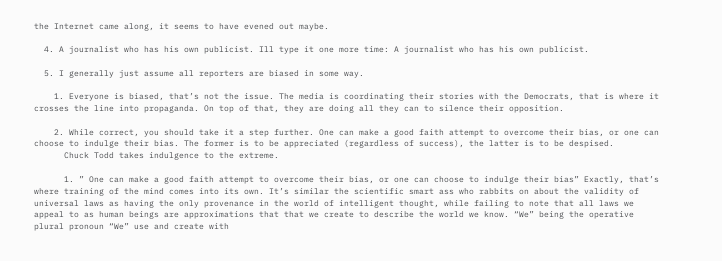the Internet came along, it seems to have evened out maybe.

  4. A journalist who has his own publicist. Ill type it one more time: A journalist who has his own publicist.

  5. I generally just assume all reporters are biased in some way.

    1. Everyone is biased, that’s not the issue. The media is coordinating their stories with the Democrats, that is where it crosses the line into propaganda. On top of that, they are doing all they can to silence their opposition.

    2. While correct, you should take it a step further. One can make a good faith attempt to overcome their bias, or one can choose to indulge their bias. The former is to be appreciated (regardless of success), the latter is to be despised.
      Chuck Todd takes indulgence to the extreme.

      1. ” One can make a good faith attempt to overcome their bias, or one can choose to indulge their bias” Exactly, that’s where training of the mind comes into its own. It’s similar the scientific smart ass who rabbits on about the validity of universal laws as having the only provenance in the world of intelligent thought, while failing to note that all laws we appeal to as human beings are approximations that that we create to describe the world we know. “We” being the operative plural pronoun “We” use and create with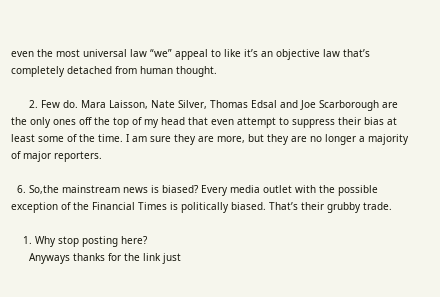even the most universal law “we” appeal to like it’s an objective law that’s completely detached from human thought.

      2. Few do. Mara Laisson, Nate Silver, Thomas Edsal and Joe Scarborough are the only ones off the top of my head that even attempt to suppress their bias at least some of the time. I am sure they are more, but they are no longer a majority of major reporters.

  6. So,the mainstream news is biased? Every media outlet with the possible exception of the Financial Times is politically biased. That’s their grubby trade.

    1. Why stop posting here?
      Anyways thanks for the link just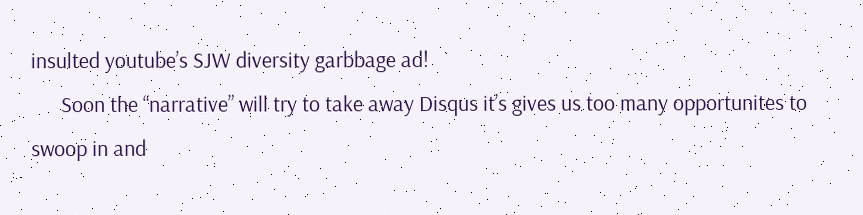insulted youtube’s SJW diversity garbbage ad!
      Soon the “narrative” will try to take away Disqus it’s gives us too many opportunites to swoop in and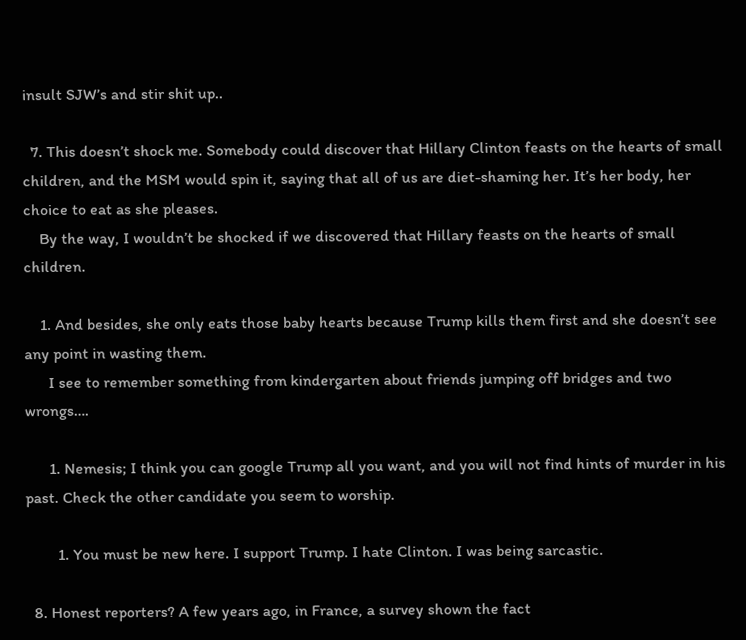insult SJW’s and stir shit up..

  7. This doesn’t shock me. Somebody could discover that Hillary Clinton feasts on the hearts of small children, and the MSM would spin it, saying that all of us are diet-shaming her. It’s her body, her choice to eat as she pleases.
    By the way, I wouldn’t be shocked if we discovered that Hillary feasts on the hearts of small children.

    1. And besides, she only eats those baby hearts because Trump kills them first and she doesn’t see any point in wasting them.
      I see to remember something from kindergarten about friends jumping off bridges and two wrongs….

      1. Nemesis; I think you can google Trump all you want, and you will not find hints of murder in his past. Check the other candidate you seem to worship.

        1. You must be new here. I support Trump. I hate Clinton. I was being sarcastic.

  8. Honest reporters? A few years ago, in France, a survey shown the fact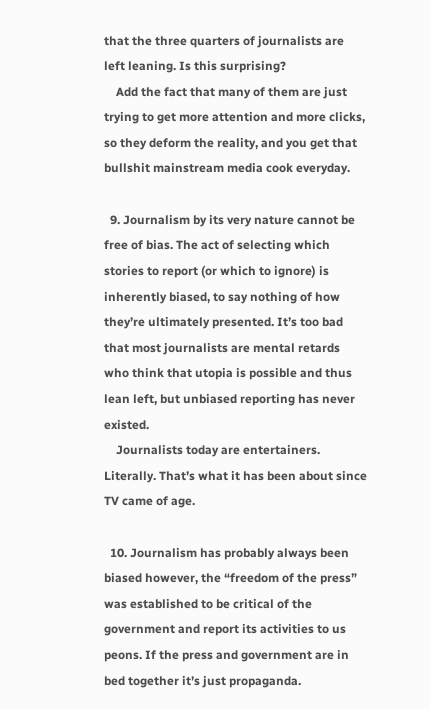that the three quarters of journalists are left leaning. Is this surprising?
    Add the fact that many of them are just trying to get more attention and more clicks, so they deform the reality, and you get that bullshit mainstream media cook everyday.

  9. Journalism by its very nature cannot be free of bias. The act of selecting which stories to report (or which to ignore) is inherently biased, to say nothing of how they’re ultimately presented. It’s too bad that most journalists are mental retards who think that utopia is possible and thus lean left, but unbiased reporting has never existed.
    Journalists today are entertainers. Literally. That’s what it has been about since TV came of age.

  10. Journalism has probably always been biased however, the “freedom of the press” was established to be critical of the government and report its activities to us peons. If the press and government are in bed together it’s just propaganda.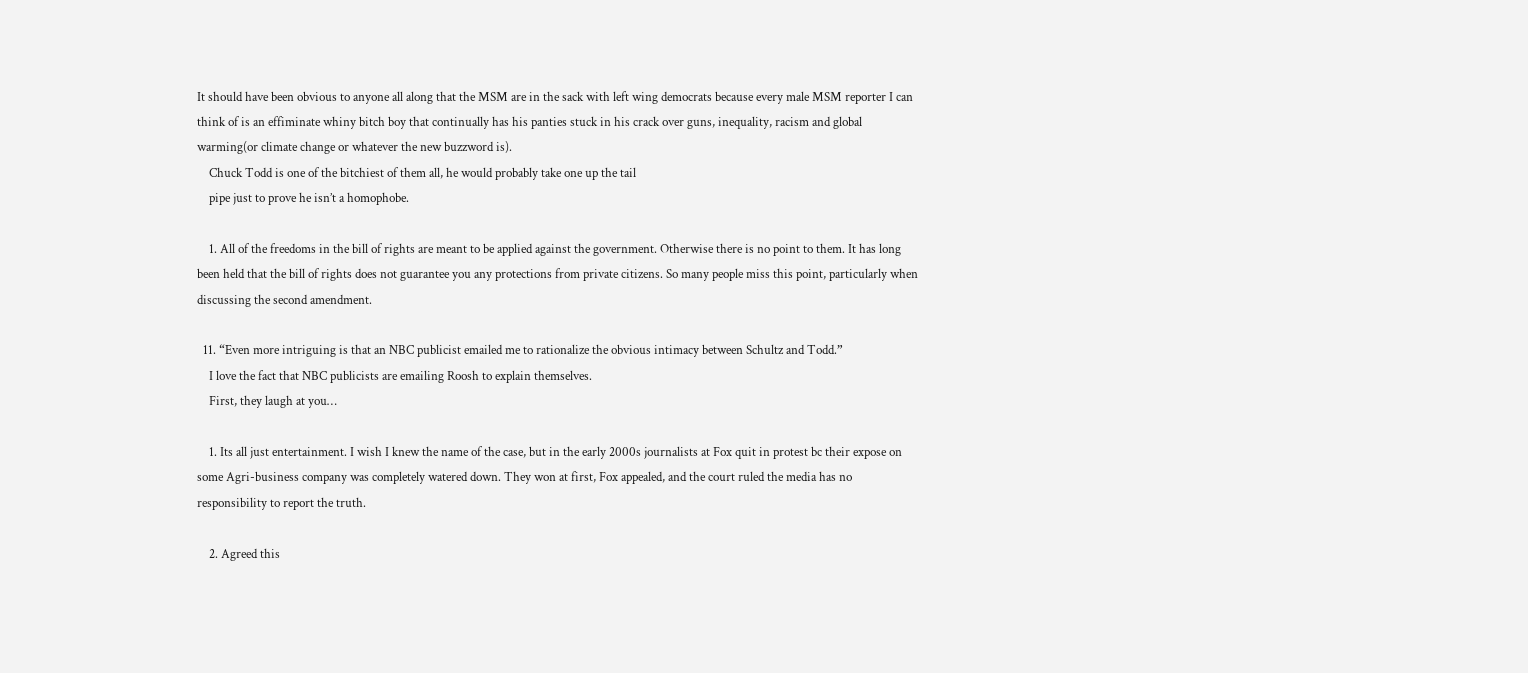It should have been obvious to anyone all along that the MSM are in the sack with left wing democrats because every male MSM reporter I can think of is an effiminate whiny bitch boy that continually has his panties stuck in his crack over guns, inequality, racism and global warming(or climate change or whatever the new buzzword is).
    Chuck Todd is one of the bitchiest of them all, he would probably take one up the tail
    pipe just to prove he isn’t a homophobe.

    1. All of the freedoms in the bill of rights are meant to be applied against the government. Otherwise there is no point to them. It has long been held that the bill of rights does not guarantee you any protections from private citizens. So many people miss this point, particularly when discussing the second amendment.

  11. “Even more intriguing is that an NBC publicist emailed me to rationalize the obvious intimacy between Schultz and Todd.”
    I love the fact that NBC publicists are emailing Roosh to explain themselves.
    First, they laugh at you…

    1. Its all just entertainment. I wish I knew the name of the case, but in the early 2000s journalists at Fox quit in protest bc their expose on some Agri-business company was completely watered down. They won at first, Fox appealed, and the court ruled the media has no responsibility to report the truth.

    2. Agreed this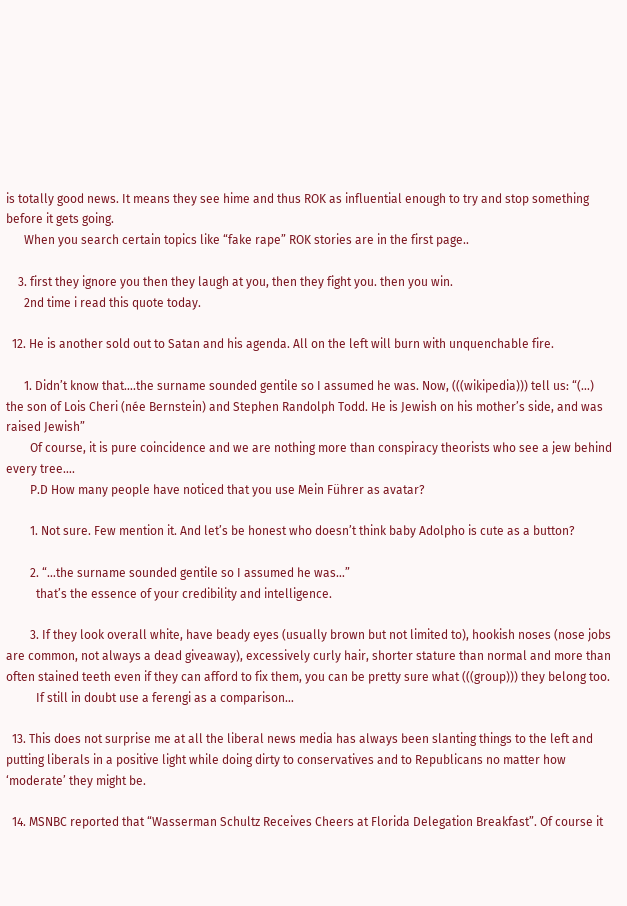is totally good news. It means they see hime and thus ROK as influential enough to try and stop something before it gets going.
      When you search certain topics like “fake rape” ROK stories are in the first page..

    3. first they ignore you then they laugh at you, then they fight you. then you win.
      2nd time i read this quote today.

  12. He is another sold out to Satan and his agenda. All on the left will burn with unquenchable fire.

      1. Didn’t know that….the surname sounded gentile so I assumed he was. Now, (((wikipedia))) tell us: “(…) the son of Lois Cheri (née Bernstein) and Stephen Randolph Todd. He is Jewish on his mother’s side, and was raised Jewish”
        Of course, it is pure coincidence and we are nothing more than conspiracy theorists who see a jew behind every tree….
        P.D How many people have noticed that you use Mein Führer as avatar?

        1. Not sure. Few mention it. And let’s be honest who doesn’t think baby Adolpho is cute as a button?

        2. “…the surname sounded gentile so I assumed he was…”
          that’s the essence of your credibility and intelligence.

        3. If they look overall white, have beady eyes (usually brown but not limited to), hookish noses (nose jobs are common, not always a dead giveaway), excessively curly hair, shorter stature than normal and more than often stained teeth even if they can afford to fix them, you can be pretty sure what (((group))) they belong too.
          If still in doubt use a ferengi as a comparison…

  13. This does not surprise me at all the liberal news media has always been slanting things to the left and putting liberals in a positive light while doing dirty to conservatives and to Republicans no matter how ‘moderate’ they might be.

  14. MSNBC reported that “Wasserman Schultz Receives Cheers at Florida Delegation Breakfast”. Of course it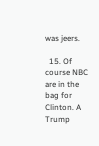was jeers.

  15. Of course NBC are in the bag for Clinton. A Trump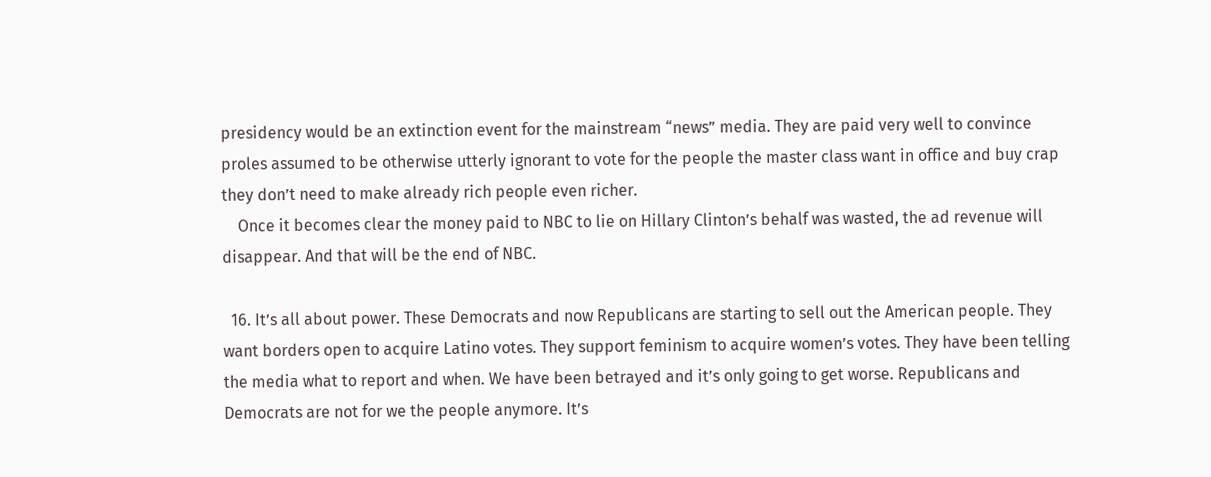presidency would be an extinction event for the mainstream “news” media. They are paid very well to convince proles assumed to be otherwise utterly ignorant to vote for the people the master class want in office and buy crap they don’t need to make already rich people even richer.
    Once it becomes clear the money paid to NBC to lie on Hillary Clinton’s behalf was wasted, the ad revenue will disappear. And that will be the end of NBC.

  16. It’s all about power. These Democrats and now Republicans are starting to sell out the American people. They want borders open to acquire Latino votes. They support feminism to acquire women’s votes. They have been telling the media what to report and when. We have been betrayed and it’s only going to get worse. Republicans and Democrats are not for we the people anymore. It’s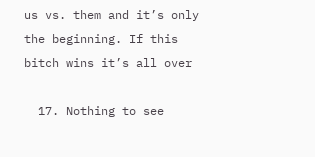us vs. them and it’s only the beginning. If this bitch wins it’s all over

  17. Nothing to see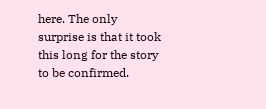here. The only surprise is that it took this long for the story to be confirmed.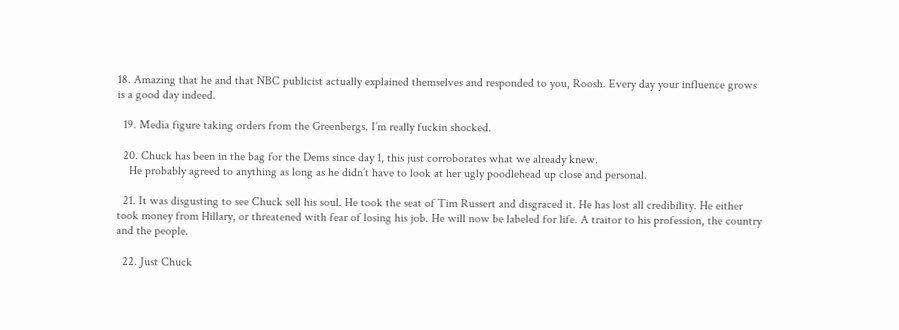18. Amazing that he and that NBC publicist actually explained themselves and responded to you, Roosh. Every day your influence grows is a good day indeed.

  19. Media figure taking orders from the Greenbergs. I’m really fuckin shocked.

  20. Chuck has been in the bag for the Dems since day 1, this just corroborates what we already knew.
    He probably agreed to anything as long as he didn’t have to look at her ugly poodlehead up close and personal.

  21. It was disgusting to see Chuck sell his soul. He took the seat of Tim Russert and disgraced it. He has lost all credibility. He either took money from Hillary, or threatened with fear of losing his job. He will now be labeled for life. A traitor to his profession, the country and the people.

  22. Just Chuck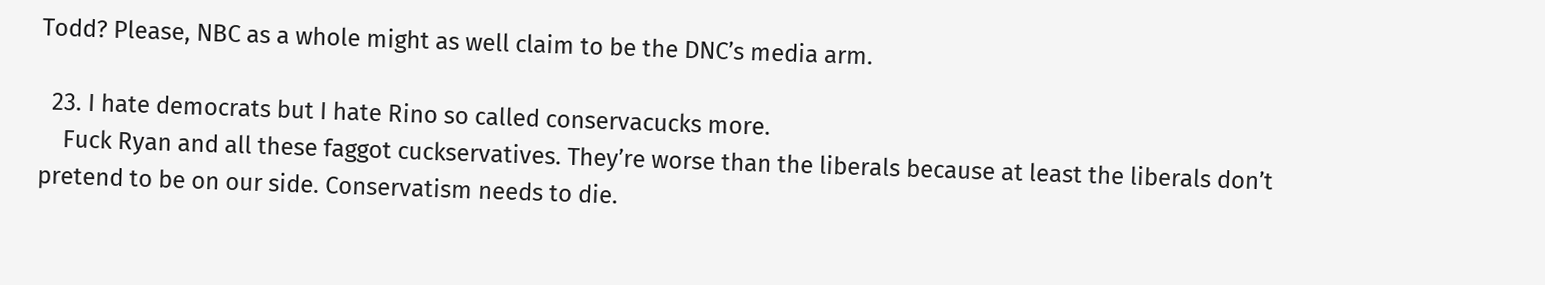Todd? Please, NBC as a whole might as well claim to be the DNC’s media arm.

  23. I hate democrats but I hate Rino so called conservacucks more.
    Fuck Ryan and all these faggot cuckservatives. They’re worse than the liberals because at least the liberals don’t pretend to be on our side. Conservatism needs to die.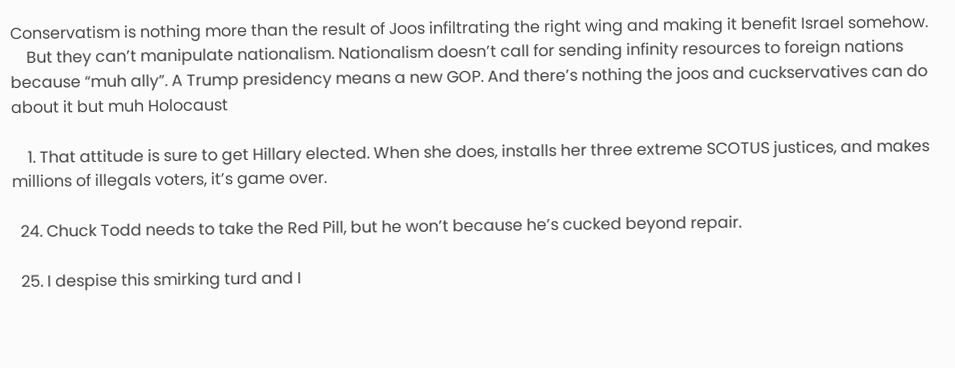Conservatism is nothing more than the result of Joos infiltrating the right wing and making it benefit Israel somehow.
    But they can’t manipulate nationalism. Nationalism doesn’t call for sending infinity resources to foreign nations because “muh ally”. A Trump presidency means a new GOP. And there’s nothing the joos and cuckservatives can do about it but muh Holocaust

    1. That attitude is sure to get Hillary elected. When she does, installs her three extreme SCOTUS justices, and makes millions of illegals voters, it’s game over.

  24. Chuck Todd needs to take the Red Pill, but he won’t because he’s cucked beyond repair.

  25. I despise this smirking turd and I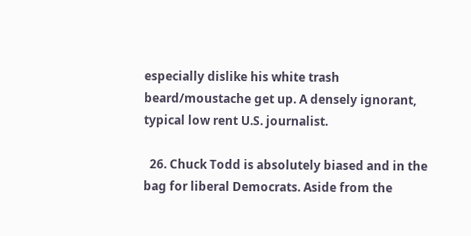especially dislike his white trash beard/moustache get up. A densely ignorant, typical low rent U.S. journalist.

  26. Chuck Todd is absolutely biased and in the bag for liberal Democrats. Aside from the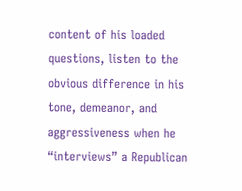content of his loaded questions, listen to the obvious difference in his tone, demeanor, and aggressiveness when he “interviews” a Republican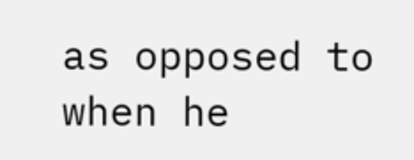as opposed to when he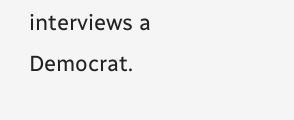interviews a Democrat.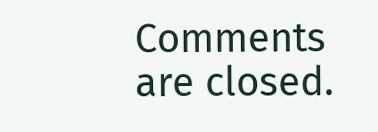Comments are closed.